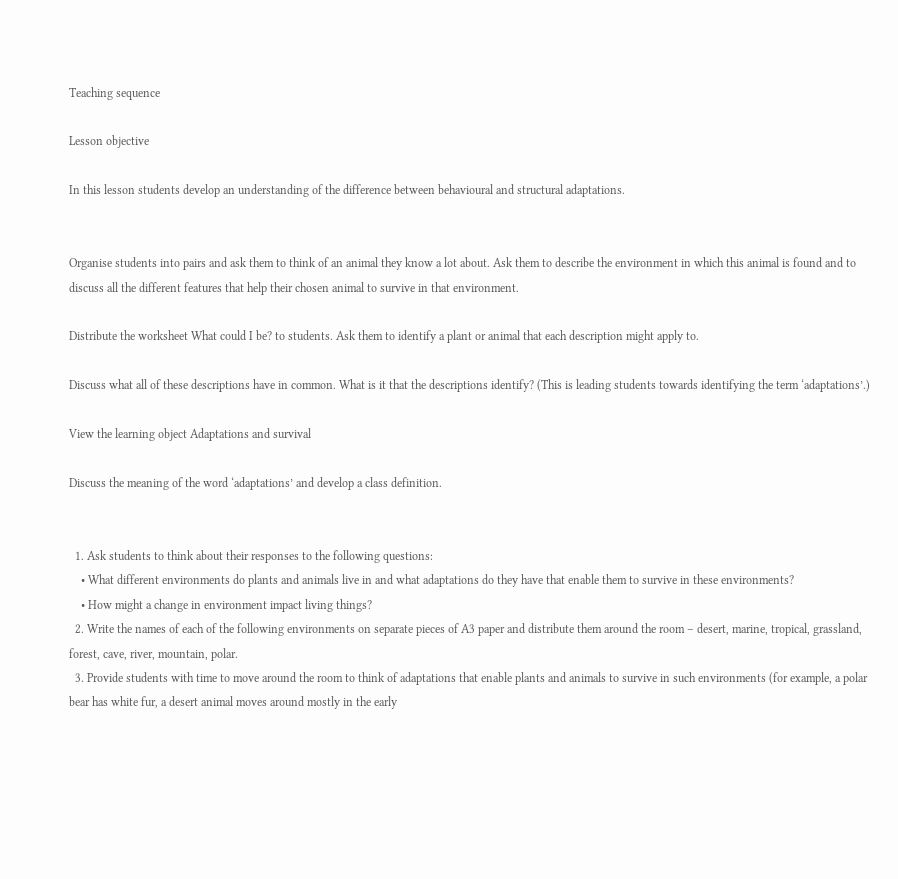Teaching sequence

Lesson objective

In this lesson students develop an understanding of the difference between behavioural and structural adaptations.


Organise students into pairs and ask them to think of an animal they know a lot about. Ask them to describe the environment in which this animal is found and to discuss all the different features that help their chosen animal to survive in that environment.

Distribute the worksheet What could I be? to students. Ask them to identify a plant or animal that each description might apply to.

Discuss what all of these descriptions have in common. What is it that the descriptions identify? (This is leading students towards identifying the term ‘adaptations’.)

View the learning object Adaptations and survival

Discuss the meaning of the word ‘adaptations’ and develop a class definition.


  1. Ask students to think about their responses to the following questions:
    • What different environments do plants and animals live in and what adaptations do they have that enable them to survive in these environments?
    • How might a change in environment impact living things?
  2. Write the names of each of the following environments on separate pieces of A3 paper and distribute them around the room – desert, marine, tropical, grassland, forest, cave, river, mountain, polar.
  3. Provide students with time to move around the room to think of adaptations that enable plants and animals to survive in such environments (for example, a polar bear has white fur, a desert animal moves around mostly in the early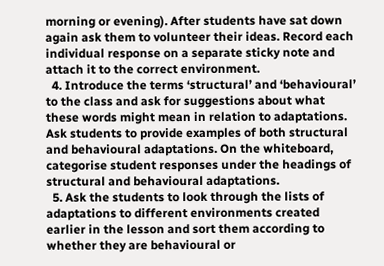morning or evening). After students have sat down again ask them to volunteer their ideas. Record each individual response on a separate sticky note and attach it to the correct environment.
  4. Introduce the terms ‘structural’ and ‘behavioural’ to the class and ask for suggestions about what these words might mean in relation to adaptations. Ask students to provide examples of both structural and behavioural adaptations. On the whiteboard, categorise student responses under the headings of structural and behavioural adaptations.
  5. Ask the students to look through the lists of adaptations to different environments created earlier in the lesson and sort them according to whether they are behavioural or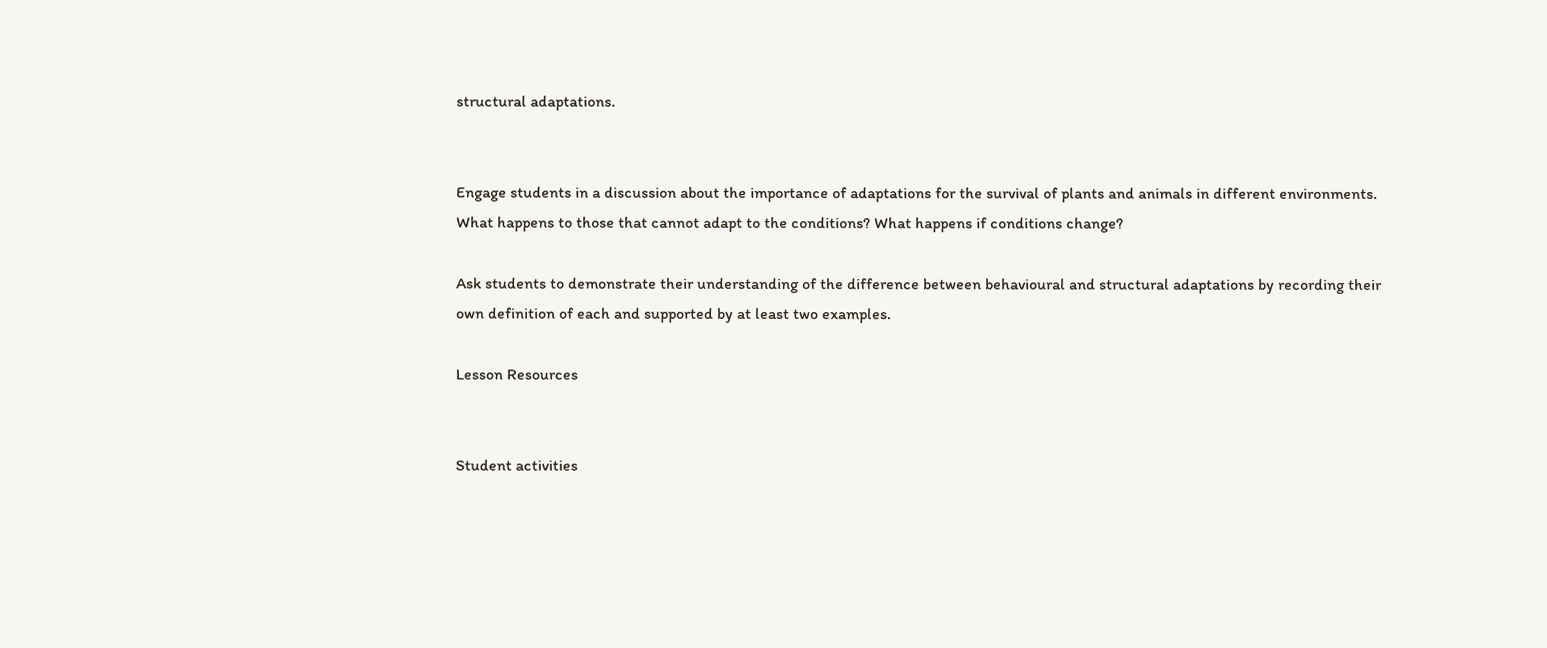structural adaptations.


Engage students in a discussion about the importance of adaptations for the survival of plants and animals in different environments. What happens to those that cannot adapt to the conditions? What happens if conditions change?

Ask students to demonstrate their understanding of the difference between behavioural and structural adaptations by recording their own definition of each and supported by at least two examples.

Lesson Resources


Student activities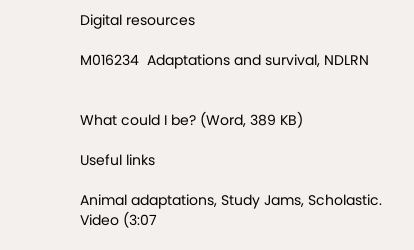Digital resources

M016234  Adaptations and survival, NDLRN


What could I be? (Word, 389 KB)

Useful links

Animal adaptations, Study Jams, Scholastic. Video (3:07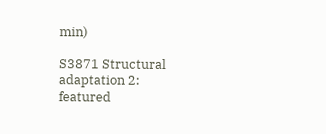min)

S3871 Structural adaptation 2: featured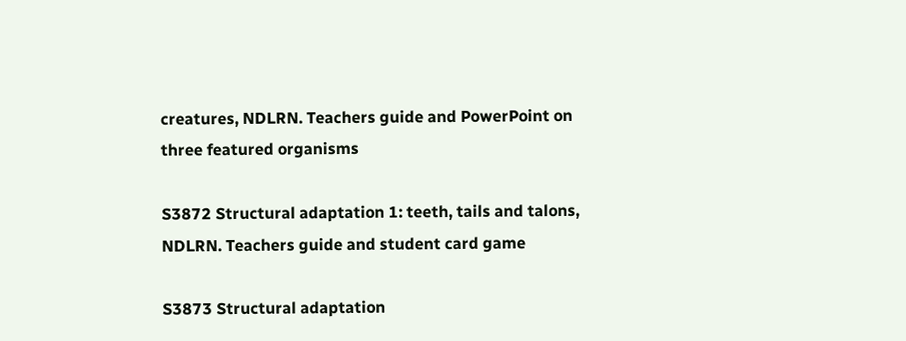creatures, NDLRN. Teachers guide and PowerPoint on three featured organisms

S3872 Structural adaptation 1: teeth, tails and talons, NDLRN. Teachers guide and student card game

S3873 Structural adaptation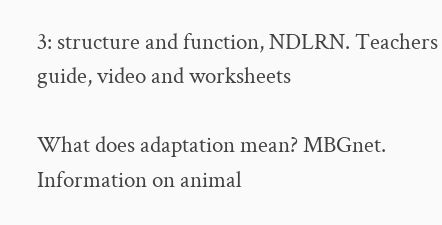3: structure and function, NDLRN. Teachers guide, video and worksheets

What does adaptation mean? MBGnet. Information on animal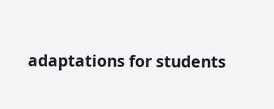adaptations for students